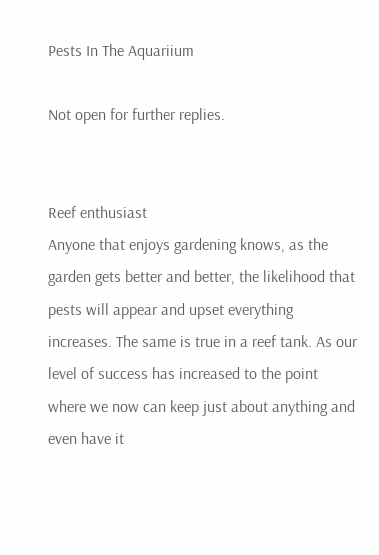Pests In The Aquariium

Not open for further replies.


Reef enthusiast
Anyone that enjoys gardening knows, as the garden gets better and better, the likelihood that pests will appear and upset everything increases. The same is true in a reef tank. As our level of success has increased to the point where we now can keep just about anything and even have it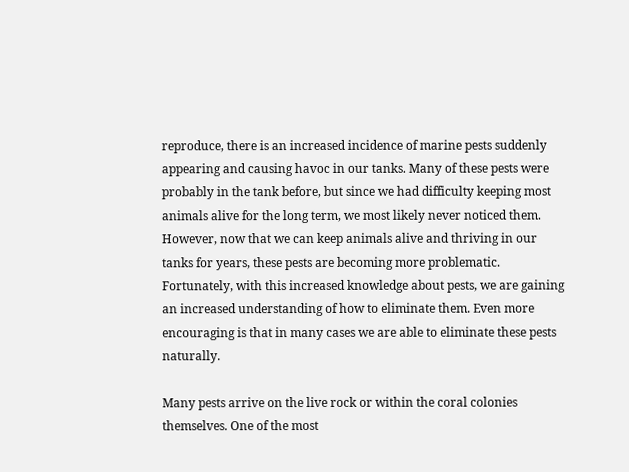reproduce, there is an increased incidence of marine pests suddenly appearing and causing havoc in our tanks. Many of these pests were probably in the tank before, but since we had difficulty keeping most animals alive for the long term, we most likely never noticed them. However, now that we can keep animals alive and thriving in our tanks for years, these pests are becoming more problematic. Fortunately, with this increased knowledge about pests, we are gaining an increased understanding of how to eliminate them. Even more encouraging is that in many cases we are able to eliminate these pests naturally.

Many pests arrive on the live rock or within the coral colonies themselves. One of the most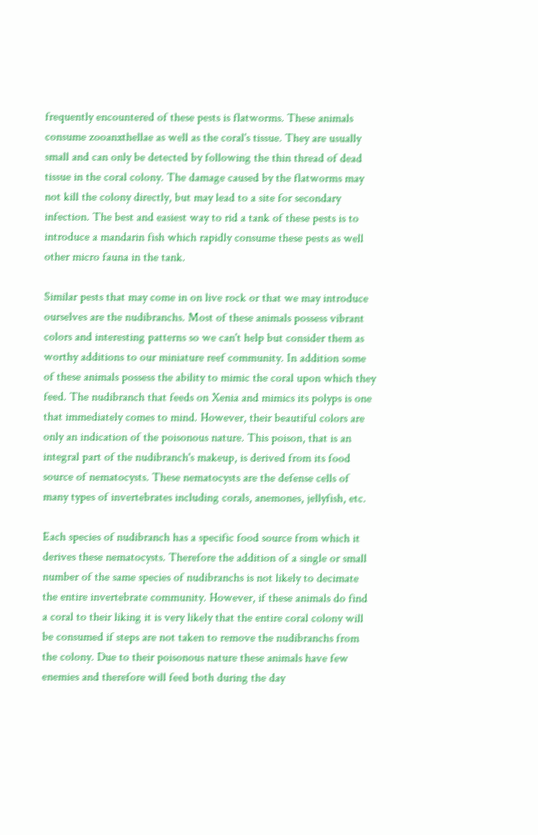frequently encountered of these pests is flatworms. These animals consume zooanxthellae as well as the coral's tissue. They are usually small and can only be detected by following the thin thread of dead tissue in the coral colony. The damage caused by the flatworms may not kill the colony directly, but may lead to a site for secondary infection. The best and easiest way to rid a tank of these pests is to introduce a mandarin fish which rapidly consume these pests as well other micro fauna in the tank.

Similar pests that may come in on live rock or that we may introduce ourselves are the nudibranchs. Most of these animals possess vibrant colors and interesting patterns so we can't help but consider them as worthy additions to our miniature reef community. In addition some of these animals possess the ability to mimic the coral upon which they feed. The nudibranch that feeds on Xenia and mimics its polyps is one that immediately comes to mind. However, their beautiful colors are only an indication of the poisonous nature. This poison, that is an integral part of the nudibranch's makeup, is derived from its food source of nematocysts. These nematocysts are the defense cells of many types of invertebrates including corals, anemones, jellyfish, etc.

Each species of nudibranch has a specific food source from which it derives these nematocysts. Therefore the addition of a single or small number of the same species of nudibranchs is not likely to decimate the entire invertebrate community. However, if these animals do find a coral to their liking it is very likely that the entire coral colony will be consumed if steps are not taken to remove the nudibranchs from the colony. Due to their poisonous nature these animals have few enemies and therefore will feed both during the day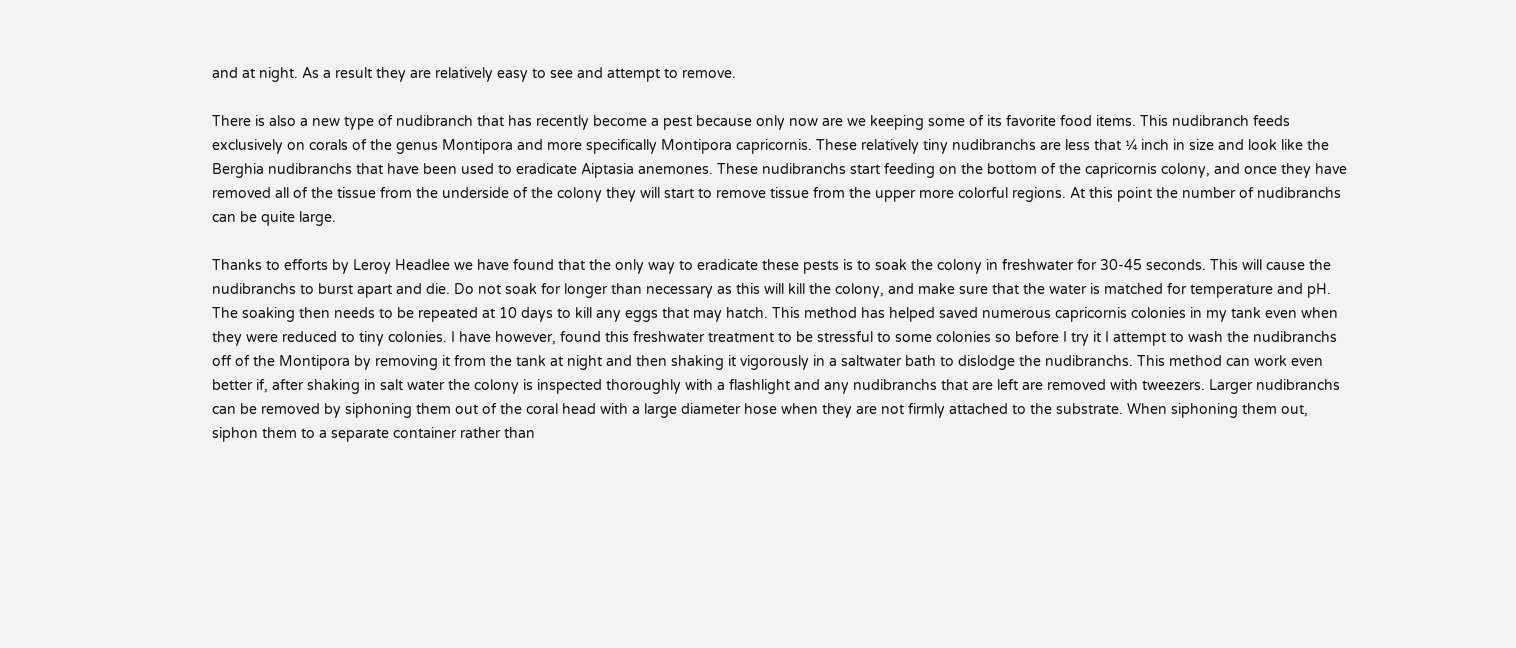and at night. As a result they are relatively easy to see and attempt to remove.

There is also a new type of nudibranch that has recently become a pest because only now are we keeping some of its favorite food items. This nudibranch feeds exclusively on corals of the genus Montipora and more specifically Montipora capricornis. These relatively tiny nudibranchs are less that ¼ inch in size and look like the Berghia nudibranchs that have been used to eradicate Aiptasia anemones. These nudibranchs start feeding on the bottom of the capricornis colony, and once they have removed all of the tissue from the underside of the colony they will start to remove tissue from the upper more colorful regions. At this point the number of nudibranchs can be quite large.

Thanks to efforts by Leroy Headlee we have found that the only way to eradicate these pests is to soak the colony in freshwater for 30-45 seconds. This will cause the nudibranchs to burst apart and die. Do not soak for longer than necessary as this will kill the colony, and make sure that the water is matched for temperature and pH. The soaking then needs to be repeated at 10 days to kill any eggs that may hatch. This method has helped saved numerous capricornis colonies in my tank even when they were reduced to tiny colonies. I have however, found this freshwater treatment to be stressful to some colonies so before I try it I attempt to wash the nudibranchs off of the Montipora by removing it from the tank at night and then shaking it vigorously in a saltwater bath to dislodge the nudibranchs. This method can work even better if, after shaking in salt water the colony is inspected thoroughly with a flashlight and any nudibranchs that are left are removed with tweezers. Larger nudibranchs can be removed by siphoning them out of the coral head with a large diameter hose when they are not firmly attached to the substrate. When siphoning them out, siphon them to a separate container rather than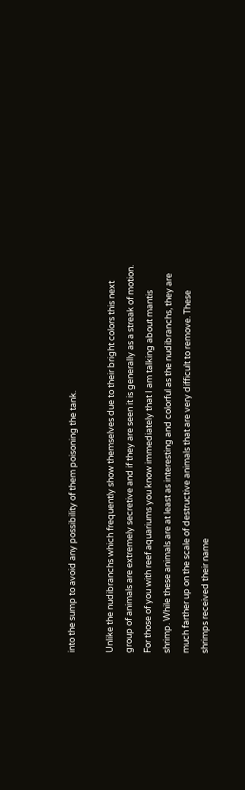into the sump to avoid any possibility of them poisoning the tank.

Unlike the nudibranchs which frequently show themselves due to their bright colors this next group of animals are extremely secretive and if they are seen it is generally as a streak of motion. For those of you with reef aquariums you know immediately that I am talking about mantis shrimp. While these animals are at least as interesting and colorful as the nudibranchs, they are much farther up on the scale of destructive animals that are very difficult to remove. These shrimps received their name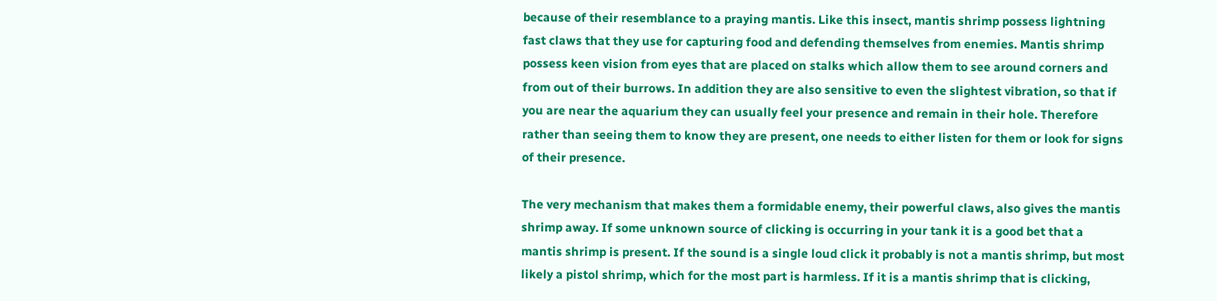because of their resemblance to a praying mantis. Like this insect, mantis shrimp possess lightning fast claws that they use for capturing food and defending themselves from enemies. Mantis shrimp possess keen vision from eyes that are placed on stalks which allow them to see around corners and from out of their burrows. In addition they are also sensitive to even the slightest vibration, so that if you are near the aquarium they can usually feel your presence and remain in their hole. Therefore rather than seeing them to know they are present, one needs to either listen for them or look for signs of their presence.

The very mechanism that makes them a formidable enemy, their powerful claws, also gives the mantis shrimp away. If some unknown source of clicking is occurring in your tank it is a good bet that a mantis shrimp is present. If the sound is a single loud click it probably is not a mantis shrimp, but most likely a pistol shrimp, which for the most part is harmless. If it is a mantis shrimp that is clicking,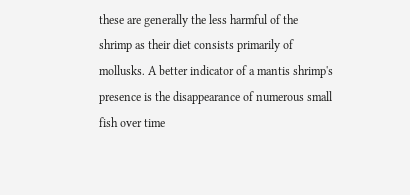these are generally the less harmful of the shrimp as their diet consists primarily of mollusks. A better indicator of a mantis shrimp's presence is the disappearance of numerous small fish over time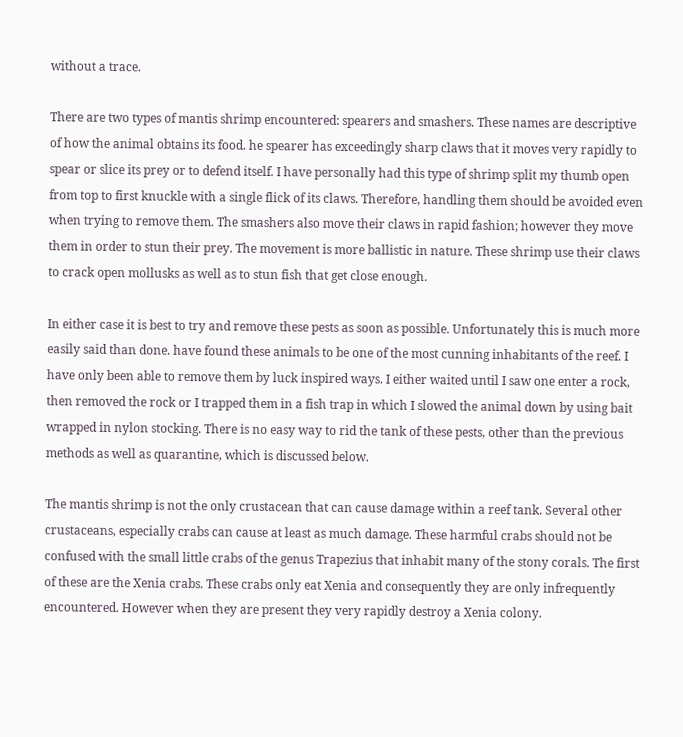without a trace.

There are two types of mantis shrimp encountered: spearers and smashers. These names are descriptive of how the animal obtains its food. he spearer has exceedingly sharp claws that it moves very rapidly to spear or slice its prey or to defend itself. I have personally had this type of shrimp split my thumb open from top to first knuckle with a single flick of its claws. Therefore, handling them should be avoided even when trying to remove them. The smashers also move their claws in rapid fashion; however they move them in order to stun their prey. The movement is more ballistic in nature. These shrimp use their claws to crack open mollusks as well as to stun fish that get close enough.

In either case it is best to try and remove these pests as soon as possible. Unfortunately this is much more easily said than done. have found these animals to be one of the most cunning inhabitants of the reef. I have only been able to remove them by luck inspired ways. I either waited until I saw one enter a rock, then removed the rock or I trapped them in a fish trap in which I slowed the animal down by using bait wrapped in nylon stocking. There is no easy way to rid the tank of these pests, other than the previous methods as well as quarantine, which is discussed below.

The mantis shrimp is not the only crustacean that can cause damage within a reef tank. Several other crustaceans, especially crabs can cause at least as much damage. These harmful crabs should not be confused with the small little crabs of the genus Trapezius that inhabit many of the stony corals. The first of these are the Xenia crabs. These crabs only eat Xenia and consequently they are only infrequently encountered. However when they are present they very rapidly destroy a Xenia colony.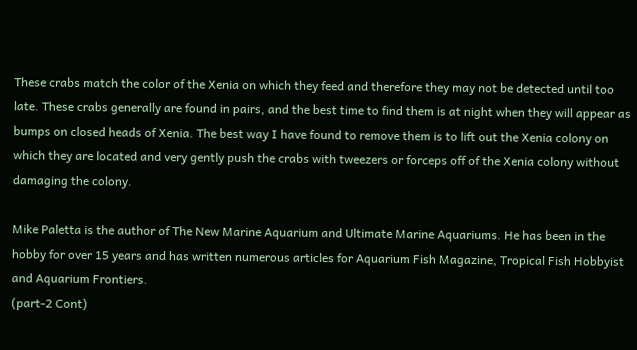These crabs match the color of the Xenia on which they feed and therefore they may not be detected until too late. These crabs generally are found in pairs, and the best time to find them is at night when they will appear as bumps on closed heads of Xenia. The best way I have found to remove them is to lift out the Xenia colony on which they are located and very gently push the crabs with tweezers or forceps off of the Xenia colony without damaging the colony.

Mike Paletta is the author of The New Marine Aquarium and Ultimate Marine Aquariums. He has been in the hobby for over 15 years and has written numerous articles for Aquarium Fish Magazine, Tropical Fish Hobbyist and Aquarium Frontiers.
(part-2 Cont)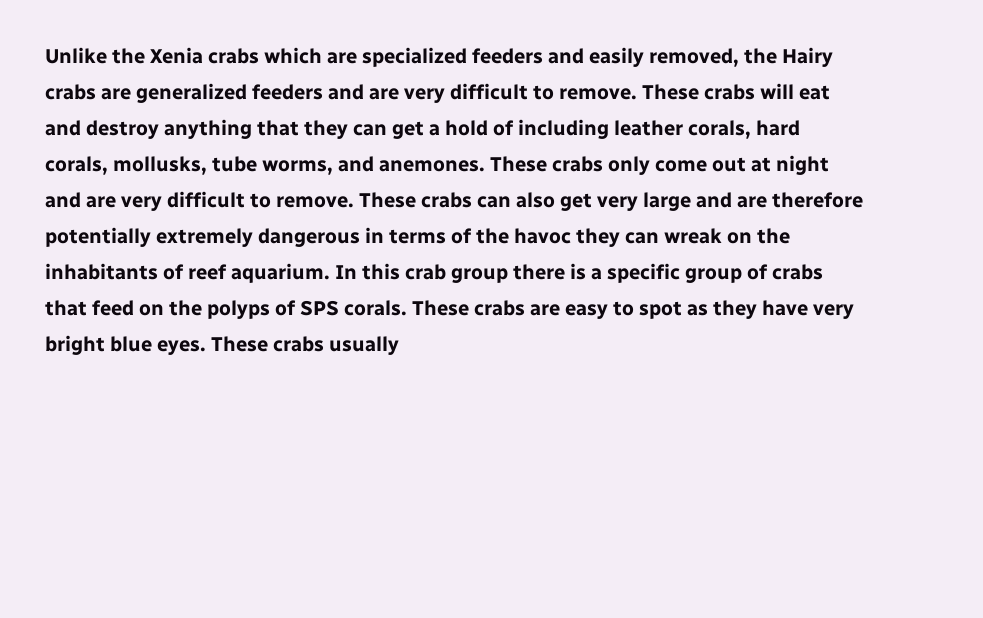Unlike the Xenia crabs which are specialized feeders and easily removed, the Hairy crabs are generalized feeders and are very difficult to remove. These crabs will eat and destroy anything that they can get a hold of including leather corals, hard corals, mollusks, tube worms, and anemones. These crabs only come out at night and are very difficult to remove. These crabs can also get very large and are therefore potentially extremely dangerous in terms of the havoc they can wreak on the inhabitants of reef aquarium. In this crab group there is a specific group of crabs that feed on the polyps of SPS corals. These crabs are easy to spot as they have very bright blue eyes. These crabs usually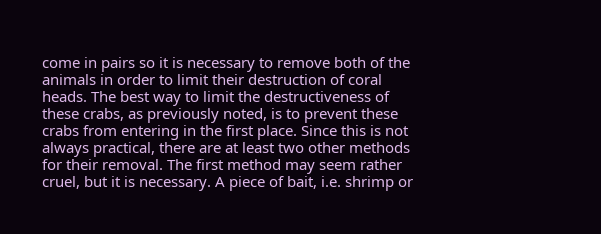come in pairs so it is necessary to remove both of the animals in order to limit their destruction of coral heads. The best way to limit the destructiveness of these crabs, as previously noted, is to prevent these crabs from entering in the first place. Since this is not always practical, there are at least two other methods for their removal. The first method may seem rather cruel, but it is necessary. A piece of bait, i.e. shrimp or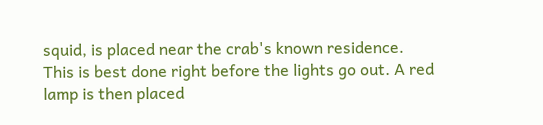squid, is placed near the crab's known residence. This is best done right before the lights go out. A red lamp is then placed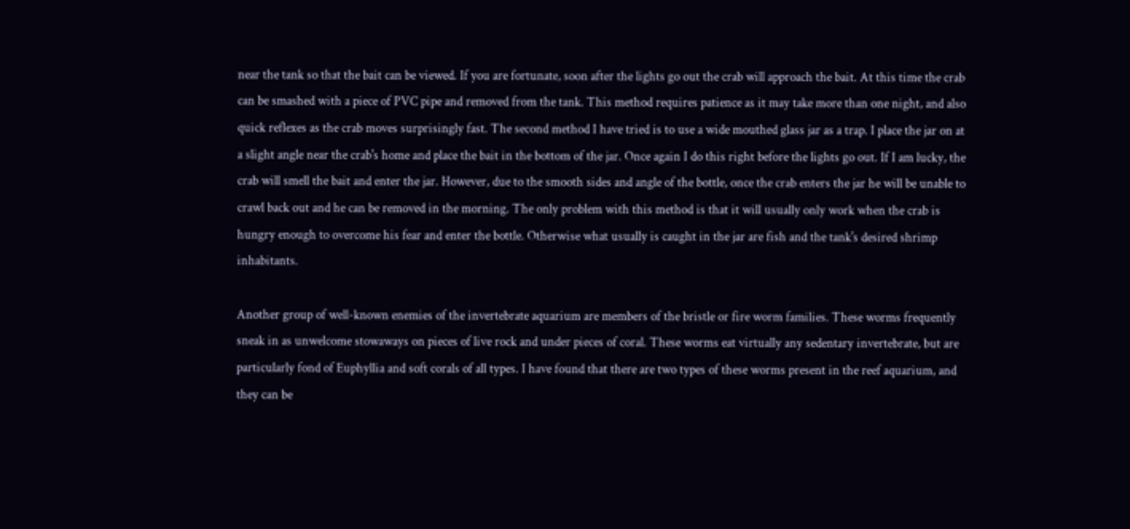near the tank so that the bait can be viewed. If you are fortunate, soon after the lights go out the crab will approach the bait. At this time the crab can be smashed with a piece of PVC pipe and removed from the tank. This method requires patience as it may take more than one night, and also quick reflexes as the crab moves surprisingly fast. The second method I have tried is to use a wide mouthed glass jar as a trap. I place the jar on at a slight angle near the crab's home and place the bait in the bottom of the jar. Once again I do this right before the lights go out. If I am lucky, the crab will smell the bait and enter the jar. However, due to the smooth sides and angle of the bottle, once the crab enters the jar he will be unable to crawl back out and he can be removed in the morning. The only problem with this method is that it will usually only work when the crab is hungry enough to overcome his fear and enter the bottle. Otherwise what usually is caught in the jar are fish and the tank's desired shrimp inhabitants.

Another group of well-known enemies of the invertebrate aquarium are members of the bristle or fire worm families. These worms frequently sneak in as unwelcome stowaways on pieces of live rock and under pieces of coral. These worms eat virtually any sedentary invertebrate, but are particularly fond of Euphyllia and soft corals of all types. I have found that there are two types of these worms present in the reef aquarium, and they can be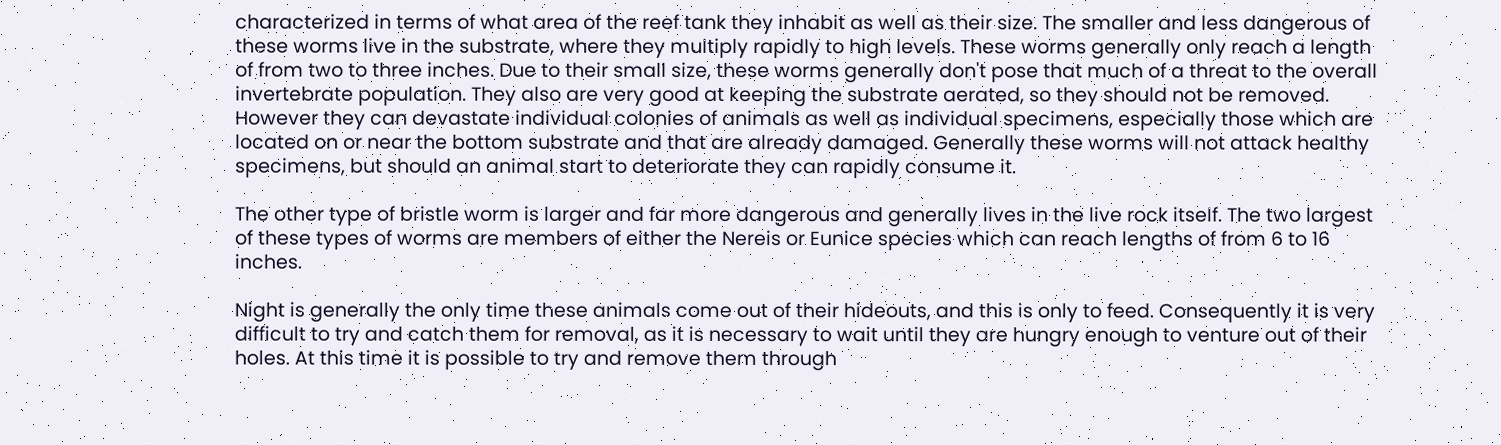characterized in terms of what area of the reef tank they inhabit as well as their size. The smaller and less dangerous of these worms live in the substrate, where they multiply rapidly to high levels. These worms generally only reach a length of from two to three inches. Due to their small size, these worms generally don't pose that much of a threat to the overall invertebrate population. They also are very good at keeping the substrate aerated, so they should not be removed. However they can devastate individual colonies of animals as well as individual specimens, especially those which are located on or near the bottom substrate and that are already damaged. Generally these worms will not attack healthy specimens, but should an animal start to deteriorate they can rapidly consume it.

The other type of bristle worm is larger and far more dangerous and generally lives in the live rock itself. The two largest of these types of worms are members of either the Nereis or Eunice species which can reach lengths of from 6 to 16 inches.

Night is generally the only time these animals come out of their hideouts, and this is only to feed. Consequently it is very difficult to try and catch them for removal, as it is necessary to wait until they are hungry enough to venture out of their holes. At this time it is possible to try and remove them through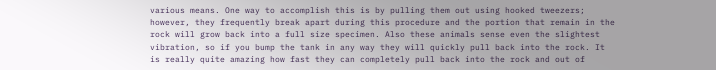various means. One way to accomplish this is by pulling them out using hooked tweezers; however, they frequently break apart during this procedure and the portion that remain in the rock will grow back into a full size specimen. Also these animals sense even the slightest vibration, so if you bump the tank in any way they will quickly pull back into the rock. It is really quite amazing how fast they can completely pull back into the rock and out of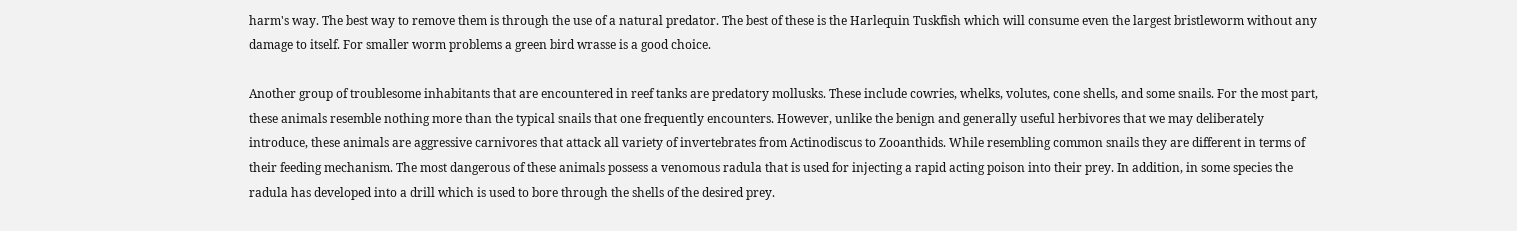harm's way. The best way to remove them is through the use of a natural predator. The best of these is the Harlequin Tuskfish which will consume even the largest bristleworm without any damage to itself. For smaller worm problems a green bird wrasse is a good choice.

Another group of troublesome inhabitants that are encountered in reef tanks are predatory mollusks. These include cowries, whelks, volutes, cone shells, and some snails. For the most part, these animals resemble nothing more than the typical snails that one frequently encounters. However, unlike the benign and generally useful herbivores that we may deliberately introduce, these animals are aggressive carnivores that attack all variety of invertebrates from Actinodiscus to Zooanthids. While resembling common snails they are different in terms of their feeding mechanism. The most dangerous of these animals possess a venomous radula that is used for injecting a rapid acting poison into their prey. In addition, in some species the radula has developed into a drill which is used to bore through the shells of the desired prey.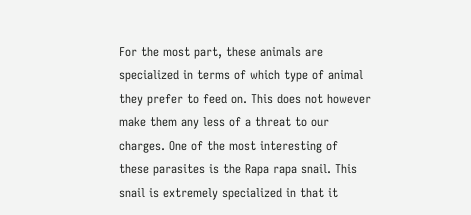For the most part, these animals are specialized in terms of which type of animal they prefer to feed on. This does not however make them any less of a threat to our charges. One of the most interesting of these parasites is the Rapa rapa snail. This snail is extremely specialized in that it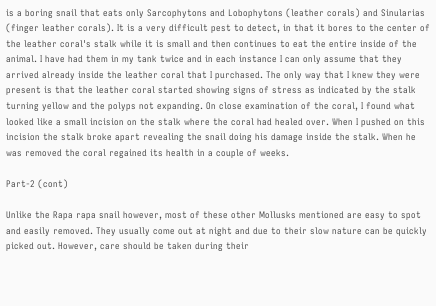is a boring snail that eats only Sarcophytons and Lobophytons (leather corals) and Sinularias (finger leather corals). It is a very difficult pest to detect, in that it bores to the center of the leather coral's stalk while it is small and then continues to eat the entire inside of the animal. I have had them in my tank twice and in each instance I can only assume that they arrived already inside the leather coral that I purchased. The only way that I knew they were present is that the leather coral started showing signs of stress as indicated by the stalk turning yellow and the polyps not expanding. On close examination of the coral, I found what looked like a small incision on the stalk where the coral had healed over. When I pushed on this incision the stalk broke apart revealing the snail doing his damage inside the stalk. When he was removed the coral regained its health in a couple of weeks.

Part-2 (cont)

Unlike the Rapa rapa snail however, most of these other Mollusks mentioned are easy to spot and easily removed. They usually come out at night and due to their slow nature can be quickly picked out. However, care should be taken during their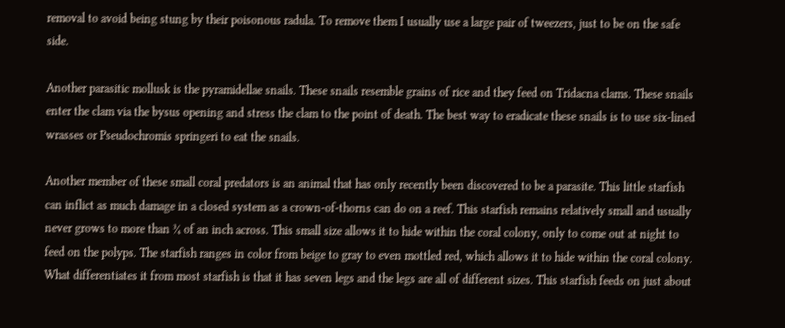removal to avoid being stung by their poisonous radula. To remove them I usually use a large pair of tweezers, just to be on the safe side.

Another parasitic mollusk is the pyramidellae snails. These snails resemble grains of rice and they feed on Tridacna clams. These snails enter the clam via the bysus opening and stress the clam to the point of death. The best way to eradicate these snails is to use six-lined wrasses or Pseudochromis springeri to eat the snails.

Another member of these small coral predators is an animal that has only recently been discovered to be a parasite. This little starfish can inflict as much damage in a closed system as a crown-of-thorns can do on a reef. This starfish remains relatively small and usually never grows to more than ¾ of an inch across. This small size allows it to hide within the coral colony, only to come out at night to feed on the polyps. The starfish ranges in color from beige to gray to even mottled red, which allows it to hide within the coral colony. What differentiates it from most starfish is that it has seven legs and the legs are all of different sizes. This starfish feeds on just about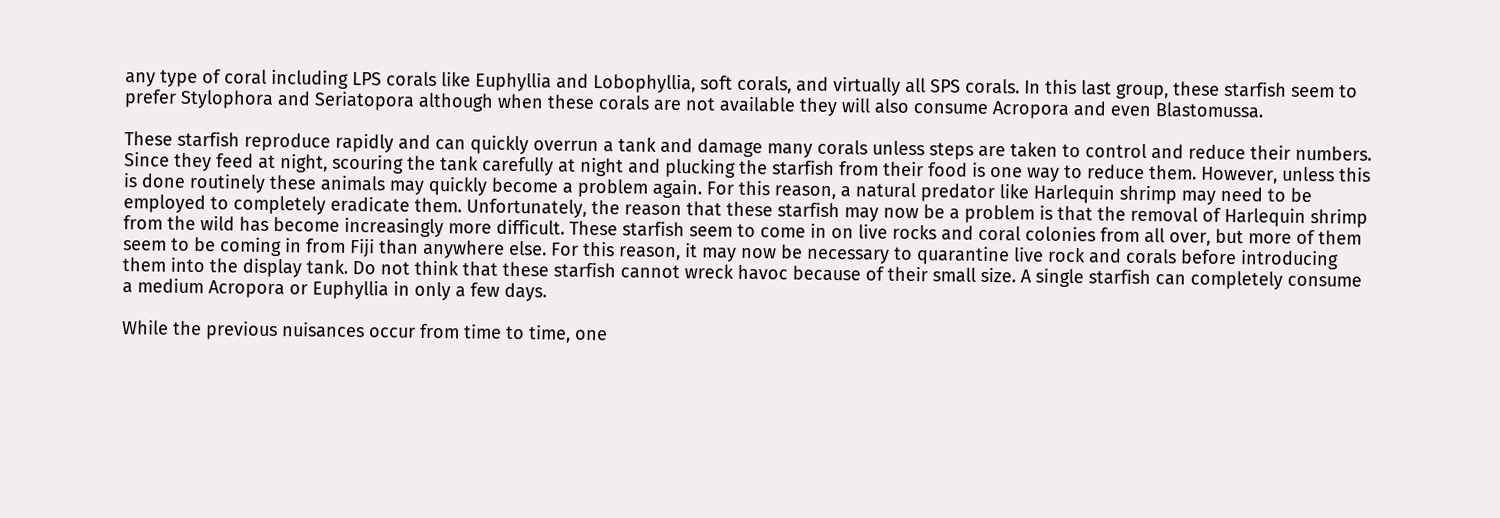any type of coral including LPS corals like Euphyllia and Lobophyllia, soft corals, and virtually all SPS corals. In this last group, these starfish seem to prefer Stylophora and Seriatopora although when these corals are not available they will also consume Acropora and even Blastomussa.

These starfish reproduce rapidly and can quickly overrun a tank and damage many corals unless steps are taken to control and reduce their numbers. Since they feed at night, scouring the tank carefully at night and plucking the starfish from their food is one way to reduce them. However, unless this is done routinely these animals may quickly become a problem again. For this reason, a natural predator like Harlequin shrimp may need to be employed to completely eradicate them. Unfortunately, the reason that these starfish may now be a problem is that the removal of Harlequin shrimp from the wild has become increasingly more difficult. These starfish seem to come in on live rocks and coral colonies from all over, but more of them seem to be coming in from Fiji than anywhere else. For this reason, it may now be necessary to quarantine live rock and corals before introducing them into the display tank. Do not think that these starfish cannot wreck havoc because of their small size. A single starfish can completely consume a medium Acropora or Euphyllia in only a few days.

While the previous nuisances occur from time to time, one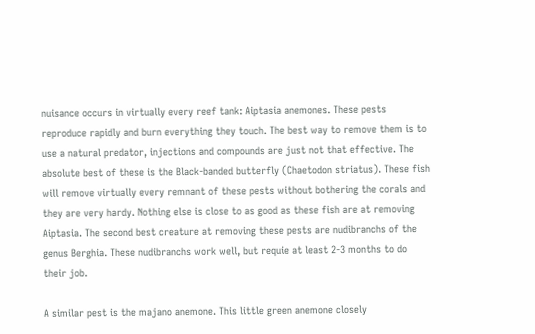nuisance occurs in virtually every reef tank: Aiptasia anemones. These pests reproduce rapidly and burn everything they touch. The best way to remove them is to use a natural predator, injections and compounds are just not that effective. The absolute best of these is the Black-banded butterfly (Chaetodon striatus). These fish will remove virtually every remnant of these pests without bothering the corals and they are very hardy. Nothing else is close to as good as these fish are at removing Aiptasia. The second best creature at removing these pests are nudibranchs of the genus Berghia. These nudibranchs work well, but requie at least 2-3 months to do their job.

A similar pest is the majano anemone. This little green anemone closely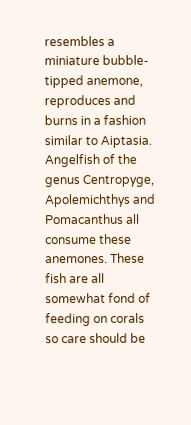resembles a miniature bubble-tipped anemone, reproduces and burns in a fashion similar to Aiptasia. Angelfish of the genus Centropyge, Apolemichthys and Pomacanthus all consume these anemones. These fish are all somewhat fond of feeding on corals so care should be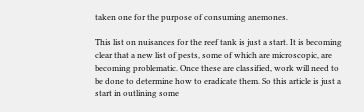taken one for the purpose of consuming anemones.

This list on nuisances for the reef tank is just a start. It is becoming clear that a new list of pests, some of which are microscopic, are becoming problematic. Once these are classified, work will need to be done to determine how to eradicate them. So this article is just a start in outlining some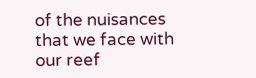of the nuisances that we face with our reef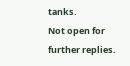tanks.
Not open for further replies.